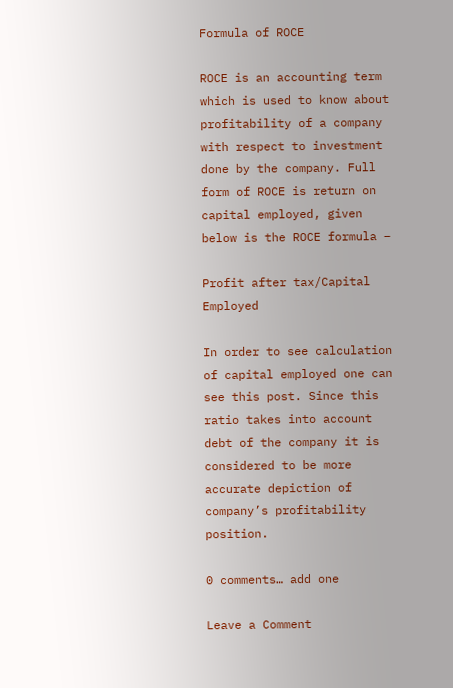Formula of ROCE

ROCE is an accounting term which is used to know about profitability of a company with respect to investment done by the company. Full form of ROCE is return on capital employed, given below is the ROCE formula –

Profit after tax/Capital Employed

In order to see calculation of capital employed one can see this post. Since this ratio takes into account debt of the company it is considered to be more accurate depiction of company’s profitability position.

0 comments… add one

Leave a Comment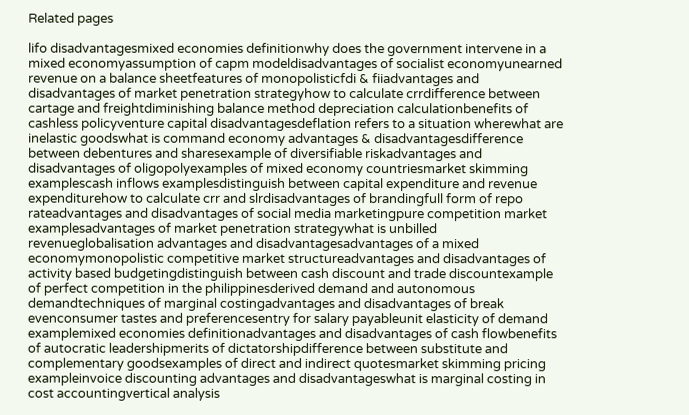Related pages

lifo disadvantagesmixed economies definitionwhy does the government intervene in a mixed economyassumption of capm modeldisadvantages of socialist economyunearned revenue on a balance sheetfeatures of monopolisticfdi & fiiadvantages and disadvantages of market penetration strategyhow to calculate crrdifference between cartage and freightdiminishing balance method depreciation calculationbenefits of cashless policyventure capital disadvantagesdeflation refers to a situation wherewhat are inelastic goodswhat is command economy advantages & disadvantagesdifference between debentures and sharesexample of diversifiable riskadvantages and disadvantages of oligopolyexamples of mixed economy countriesmarket skimming examplescash inflows examplesdistinguish between capital expenditure and revenue expenditurehow to calculate crr and slrdisadvantages of brandingfull form of repo rateadvantages and disadvantages of social media marketingpure competition market examplesadvantages of market penetration strategywhat is unbilled revenueglobalisation advantages and disadvantagesadvantages of a mixed economymonopolistic competitive market structureadvantages and disadvantages of activity based budgetingdistinguish between cash discount and trade discountexample of perfect competition in the philippinesderived demand and autonomous demandtechniques of marginal costingadvantages and disadvantages of break evenconsumer tastes and preferencesentry for salary payableunit elasticity of demand examplemixed economies definitionadvantages and disadvantages of cash flowbenefits of autocratic leadershipmerits of dictatorshipdifference between substitute and complementary goodsexamples of direct and indirect quotesmarket skimming pricing exampleinvoice discounting advantages and disadvantageswhat is marginal costing in cost accountingvertical analysis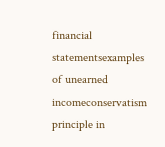financial statementsexamples of unearned incomeconservatism principle in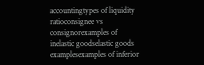accountingtypes of liquidity ratioconsignee vs consignorexamples of inelastic goodselastic goods examplesexamples of inferior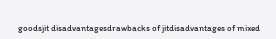goodsjit disadvantagesdrawbacks of jitdisadvantages of mixed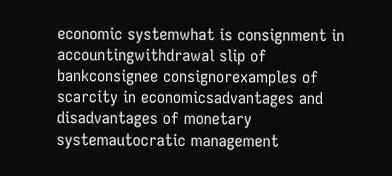economic systemwhat is consignment in accountingwithdrawal slip of bankconsignee consignorexamples of scarcity in economicsadvantages and disadvantages of monetary systemautocratic management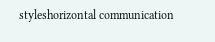styleshorizontal communication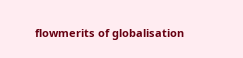flowmerits of globalisation